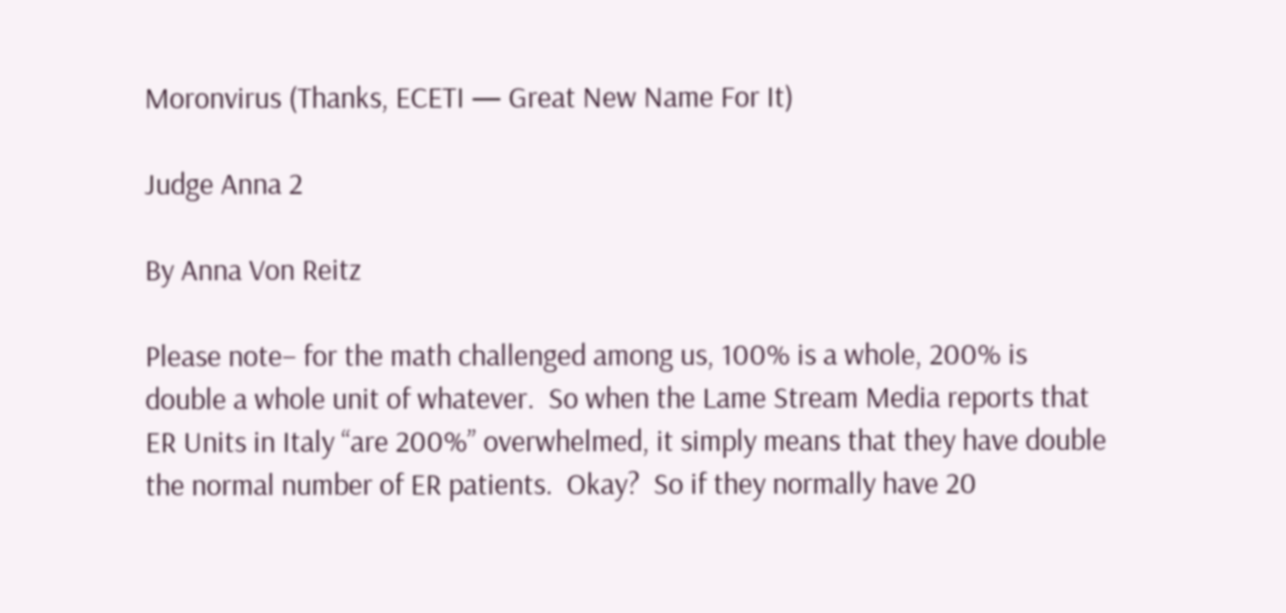Moronvirus (Thanks, ECETI — Great New Name For It)

Judge Anna 2

By Anna Von Reitz

Please note– for the math challenged among us, 100% is a whole, 200% is double a whole unit of whatever.  So when the Lame Stream Media reports that ER Units in Italy “are 200%” overwhelmed, it simply means that they have double the normal number of ER patients.  Okay?  So if they normally have 20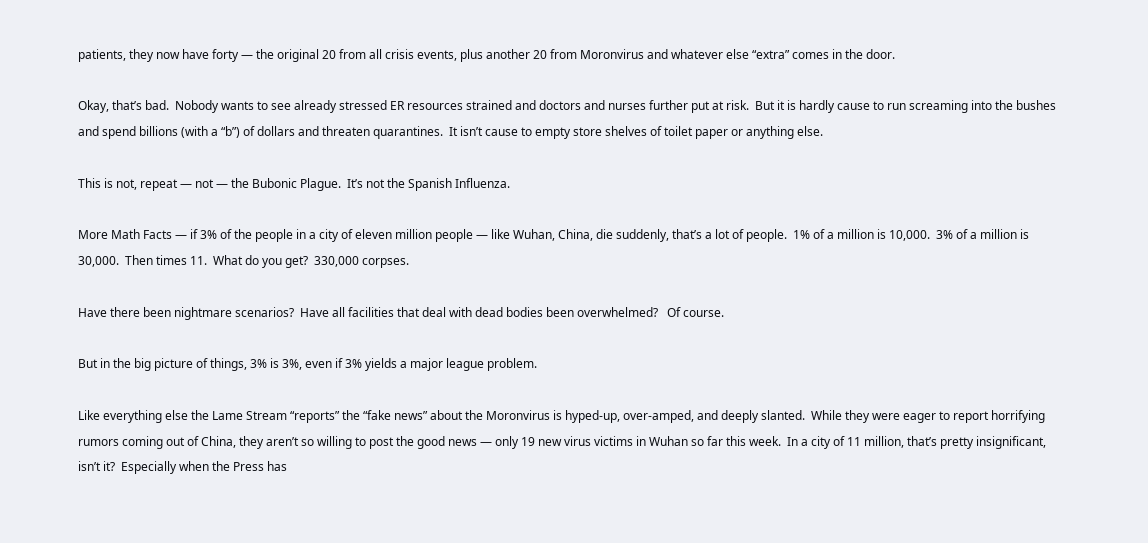patients, they now have forty — the original 20 from all crisis events, plus another 20 from Moronvirus and whatever else “extra” comes in the door.

Okay, that’s bad.  Nobody wants to see already stressed ER resources strained and doctors and nurses further put at risk.  But it is hardly cause to run screaming into the bushes and spend billions (with a “b”) of dollars and threaten quarantines.  It isn’t cause to empty store shelves of toilet paper or anything else.

This is not, repeat — not — the Bubonic Plague.  It’s not the Spanish Influenza.

More Math Facts — if 3% of the people in a city of eleven million people — like Wuhan, China, die suddenly, that’s a lot of people.  1% of a million is 10,000.  3% of a million is 30,000.  Then times 11.  What do you get?  330,000 corpses.

Have there been nightmare scenarios?  Have all facilities that deal with dead bodies been overwhelmed?   Of course.

But in the big picture of things, 3% is 3%, even if 3% yields a major league problem.

Like everything else the Lame Stream “reports” the “fake news” about the Moronvirus is hyped-up, over-amped, and deeply slanted.  While they were eager to report horrifying rumors coming out of China, they aren’t so willing to post the good news — only 19 new virus victims in Wuhan so far this week.  In a city of 11 million, that’s pretty insignificant, isn’t it?  Especially when the Press has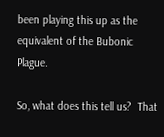been playing this up as the equivalent of the Bubonic Plague.

So, what does this tell us?  That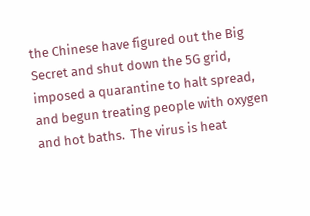the Chinese have figured out the Big Secret and shut down the 5G grid, imposed a quarantine to halt spread, and begun treating people with oxygen and hot baths.  The virus is heat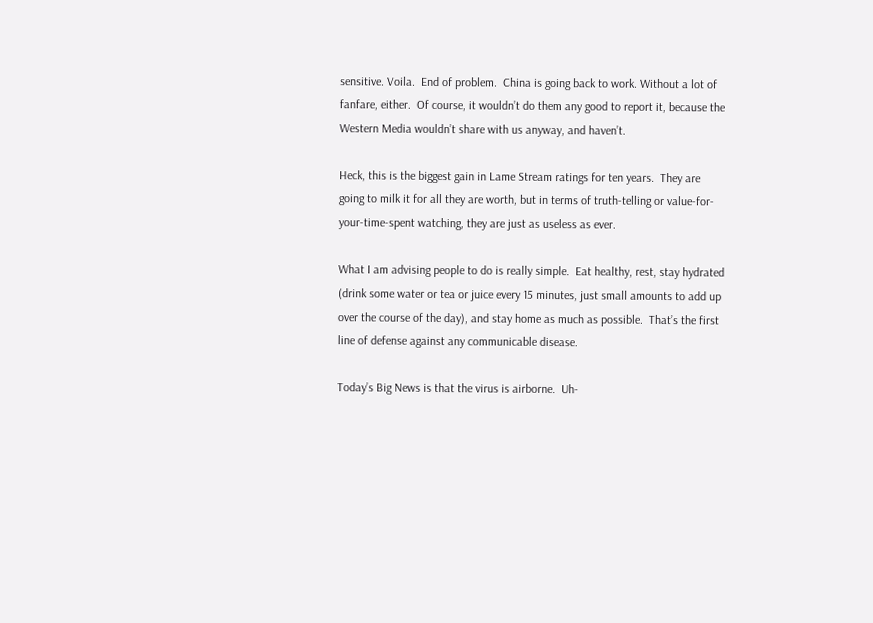sensitive. Voila.  End of problem.  China is going back to work. Without a lot of fanfare, either.  Of course, it wouldn’t do them any good to report it, because the Western Media wouldn’t share with us anyway, and haven’t.

Heck, this is the biggest gain in Lame Stream ratings for ten years.  They are going to milk it for all they are worth, but in terms of truth-telling or value-for-your-time-spent watching, they are just as useless as ever.

What I am advising people to do is really simple.  Eat healthy, rest, stay hydrated (drink some water or tea or juice every 15 minutes, just small amounts to add up over the course of the day), and stay home as much as possible.  That’s the first line of defense against any communicable disease.

Today’s Big News is that the virus is airborne.  Uh-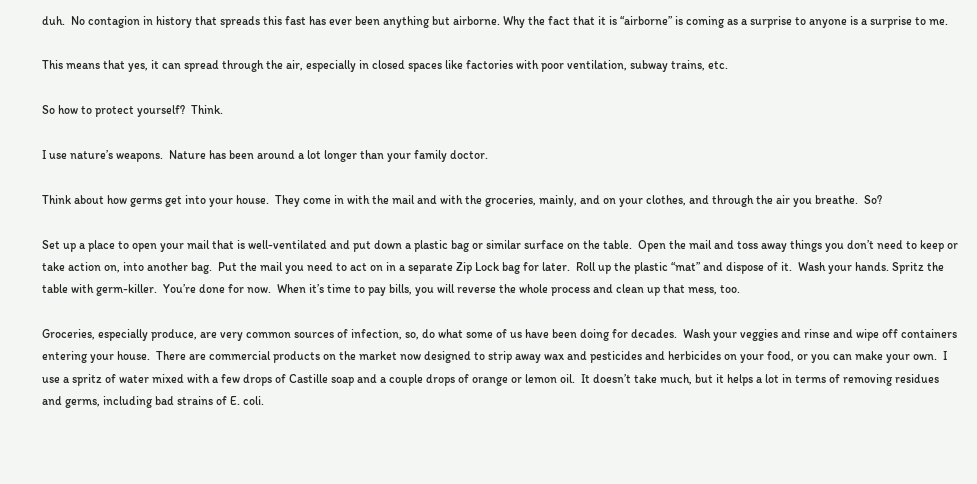duh.  No contagion in history that spreads this fast has ever been anything but airborne. Why the fact that it is “airborne” is coming as a surprise to anyone is a surprise to me.

This means that yes, it can spread through the air, especially in closed spaces like factories with poor ventilation, subway trains, etc.

So how to protect yourself?  Think.

I use nature’s weapons.  Nature has been around a lot longer than your family doctor.

Think about how germs get into your house.  They come in with the mail and with the groceries, mainly, and on your clothes, and through the air you breathe.  So?

Set up a place to open your mail that is well-ventilated and put down a plastic bag or similar surface on the table.  Open the mail and toss away things you don’t need to keep or take action on, into another bag.  Put the mail you need to act on in a separate Zip Lock bag for later.  Roll up the plastic “mat” and dispose of it.  Wash your hands. Spritz the table with germ-killer.  You’re done for now.  When it’s time to pay bills, you will reverse the whole process and clean up that mess, too.

Groceries, especially produce, are very common sources of infection, so, do what some of us have been doing for decades.  Wash your veggies and rinse and wipe off containers entering your house.  There are commercial products on the market now designed to strip away wax and pesticides and herbicides on your food, or you can make your own.  I use a spritz of water mixed with a few drops of Castille soap and a couple drops of orange or lemon oil.  It doesn’t take much, but it helps a lot in terms of removing residues and germs, including bad strains of E. coli.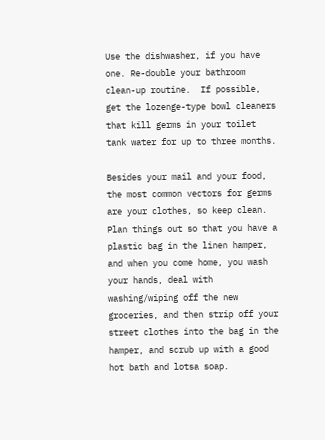Use the dishwasher, if you have one. Re-double your bathroom clean-up routine.  If possible, get the lozenge-type bowl cleaners that kill germs in your toilet tank water for up to three months.

Besides your mail and your food, the most common vectors for germs are your clothes, so keep clean.  Plan things out so that you have a plastic bag in the linen hamper, and when you come home, you wash your hands, deal with washing/wiping off the new groceries, and then strip off your street clothes into the bag in the hamper, and scrub up with a good hot bath and lotsa soap.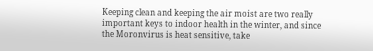Keeping clean and keeping the air moist are two really important keys to indoor health in the winter, and since the Moronvirus is heat sensitive, take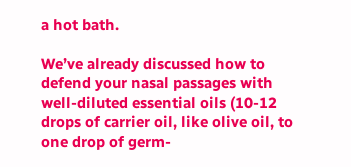a hot bath.

We’ve already discussed how to defend your nasal passages with well-diluted essential oils (10-12 drops of carrier oil, like olive oil, to one drop of germ-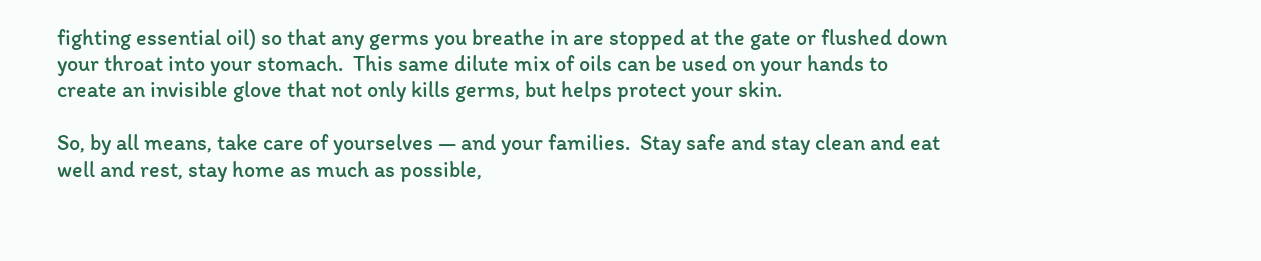fighting essential oil) so that any germs you breathe in are stopped at the gate or flushed down your throat into your stomach.  This same dilute mix of oils can be used on your hands to create an invisible glove that not only kills germs, but helps protect your skin.

So, by all means, take care of yourselves — and your families.  Stay safe and stay clean and eat well and rest, stay home as much as possible,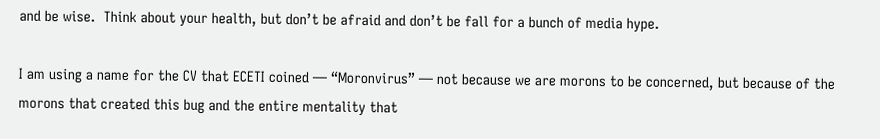and be wise.  Think about your health, but don’t be afraid and don’t be fall for a bunch of media hype.

I am using a name for the CV that ECETI coined — “Moronvirus” — not because we are morons to be concerned, but because of the morons that created this bug and the entire mentality that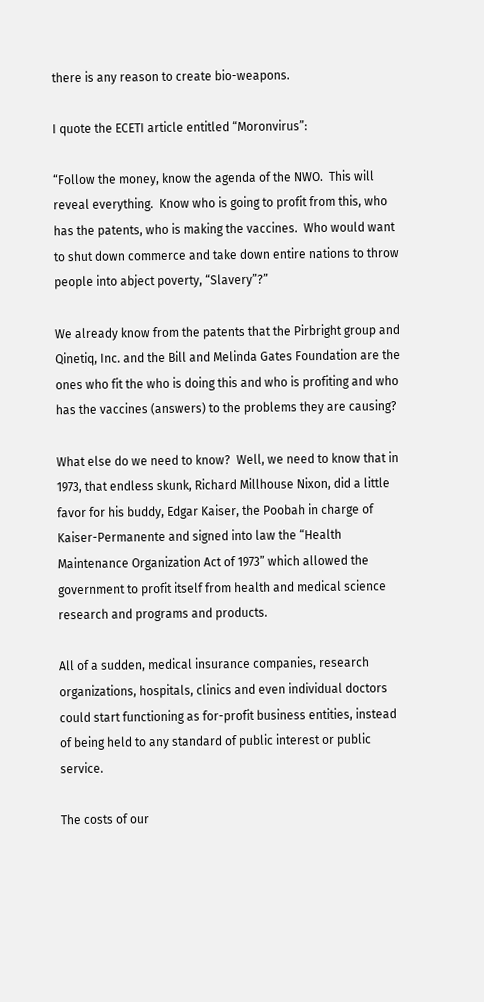there is any reason to create bio-weapons.

I quote the ECETI article entitled “Moronvirus”:

“Follow the money, know the agenda of the NWO.  This will reveal everything.  Know who is going to profit from this, who has the patents, who is making the vaccines.  Who would want to shut down commerce and take down entire nations to throw people into abject poverty, “Slavery”?”

We already know from the patents that the Pirbright group and Qinetiq, Inc. and the Bill and Melinda Gates Foundation are the ones who fit the who is doing this and who is profiting and who has the vaccines (answers) to the problems they are causing?

What else do we need to know?  Well, we need to know that in 1973, that endless skunk, Richard Millhouse Nixon, did a little favor for his buddy, Edgar Kaiser, the Poobah in charge of Kaiser-Permanente and signed into law the “Health Maintenance Organization Act of 1973” which allowed the government to profit itself from health and medical science research and programs and products.

All of a sudden, medical insurance companies, research organizations, hospitals, clinics and even individual doctors could start functioning as for-profit business entities, instead of being held to any standard of public interest or public service.

The costs of our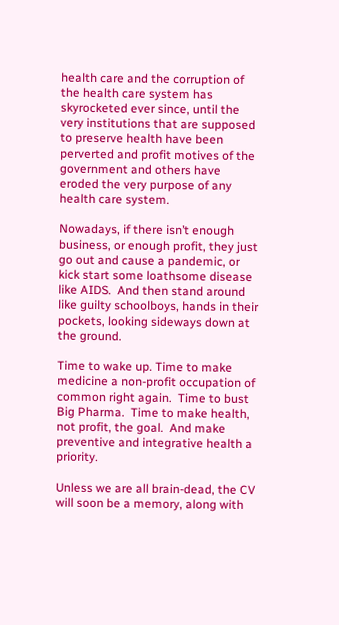health care and the corruption of the health care system has skyrocketed ever since, until the very institutions that are supposed to preserve health have been perverted and profit motives of the government and others have eroded the very purpose of any health care system.

Nowadays, if there isn’t enough business, or enough profit, they just go out and cause a pandemic, or kick start some loathsome disease like AIDS.  And then stand around like guilty schoolboys, hands in their pockets, looking sideways down at the ground.

Time to wake up. Time to make medicine a non-profit occupation of common right again.  Time to bust Big Pharma.  Time to make health, not profit, the goal.  And make preventive and integrative health a priority.

Unless we are all brain-dead, the CV will soon be a memory, along with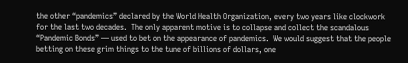the other “pandemics” declared by the World Health Organization, every two years like clockwork for the last two decades.  The only apparent motive is to collapse and collect the scandalous “Pandemic Bonds” — used to bet on the appearance of pandemics.  We would suggest that the people betting on these grim things to the tune of billions of dollars, one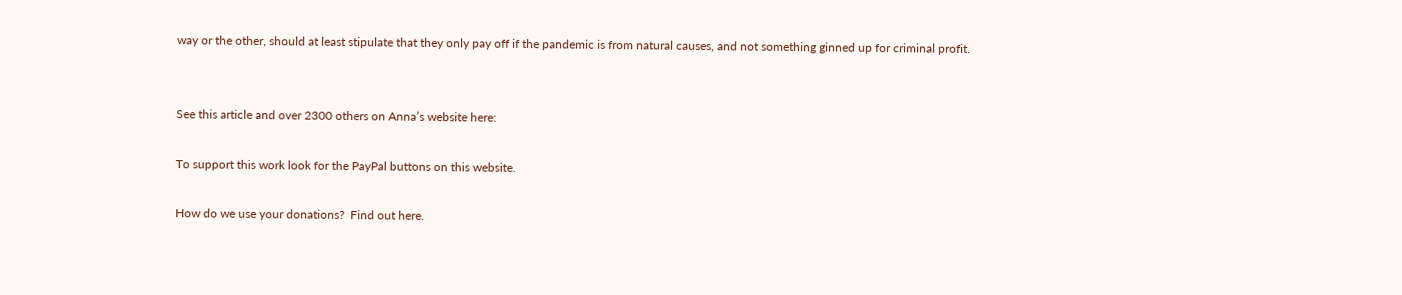way or the other, should at least stipulate that they only pay off if the pandemic is from natural causes, and not something ginned up for criminal profit.


See this article and over 2300 others on Anna’s website here:

To support this work look for the PayPal buttons on this website.

How do we use your donations?  Find out here.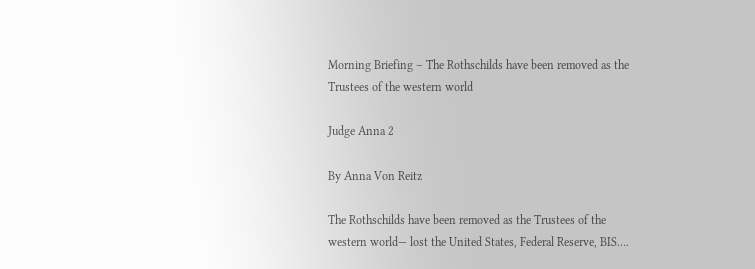Morning Briefing – The Rothschilds have been removed as the Trustees of the western world

Judge Anna 2

By Anna Von Reitz

The Rothschilds have been removed as the Trustees of the western world— lost the United States, Federal Reserve, BIS….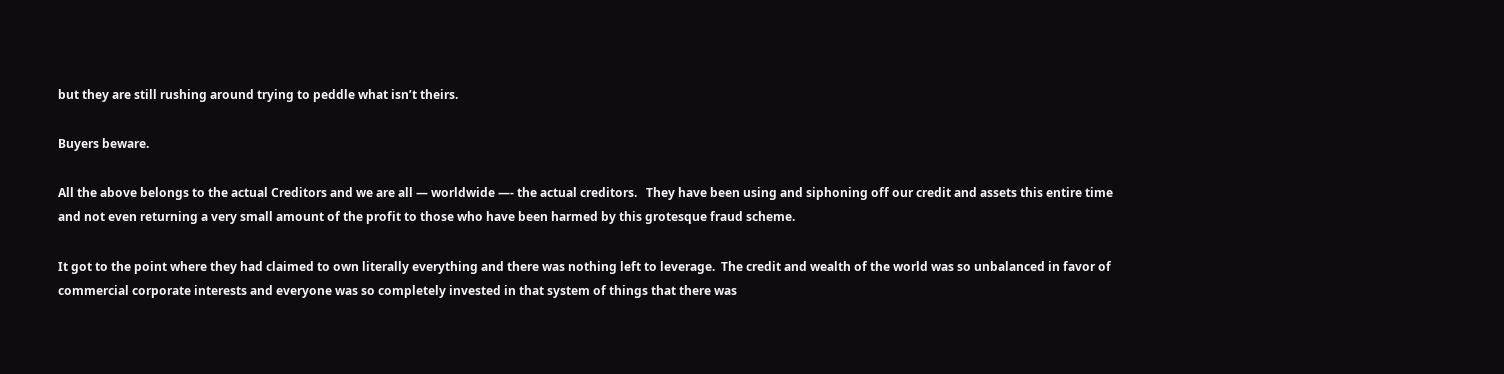but they are still rushing around trying to peddle what isn’t theirs.

Buyers beware.

All the above belongs to the actual Creditors and we are all — worldwide —- the actual creditors.   They have been using and siphoning off our credit and assets this entire time and not even returning a very small amount of the profit to those who have been harmed by this grotesque fraud scheme.

It got to the point where they had claimed to own literally everything and there was nothing left to leverage.  The credit and wealth of the world was so unbalanced in favor of commercial corporate interests and everyone was so completely invested in that system of things that there was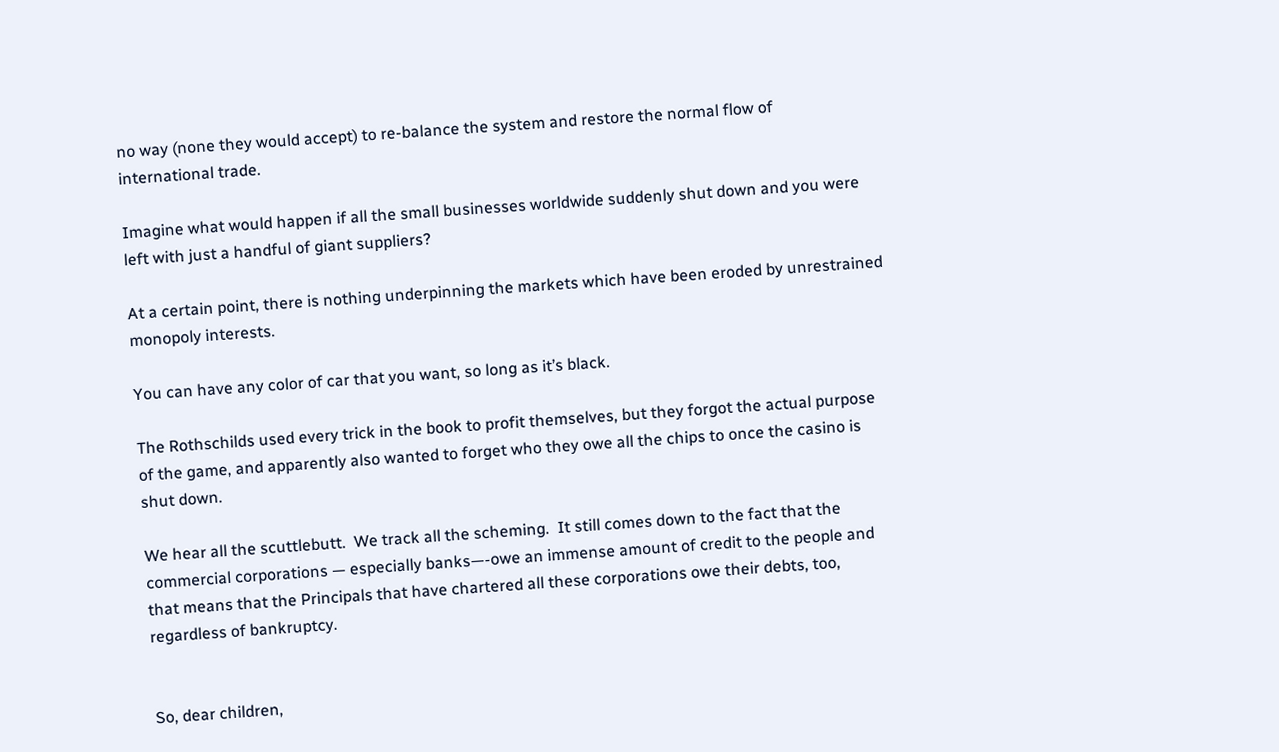no way (none they would accept) to re-balance the system and restore the normal flow of international trade.

Imagine what would happen if all the small businesses worldwide suddenly shut down and you were left with just a handful of giant suppliers?

At a certain point, there is nothing underpinning the markets which have been eroded by unrestrained monopoly interests.

You can have any color of car that you want, so long as it’s black.

The Rothschilds used every trick in the book to profit themselves, but they forgot the actual purpose of the game, and apparently also wanted to forget who they owe all the chips to once the casino is shut down.

We hear all the scuttlebutt.  We track all the scheming.  It still comes down to the fact that the commercial corporations — especially banks—-owe an immense amount of credit to the people and that means that the Principals that have chartered all these corporations owe their debts, too, regardless of bankruptcy.


So, dear children,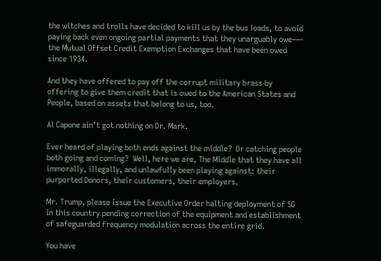the witches and trolls have decided to kill us by the bus loads, to avoid paying back even ongoing partial payments that they unarguably owe—- the Mutual Offset Credit Exemption Exchanges that have been owed since 1934.

And they have offered to pay off the corrupt military brass by offering to give them credit that is owed to the American States and People, based on assets that belong to us, too.

Al Capone ain’t got nothing on Dr. Mark.

Ever heard of playing both ends against the middle?  Or catching people both going and coming?  Well, here we are, The Middle that they have all immorally, illegally, and unlawfully been playing against: their purported Donors, their customers, their employers.

Mr. Trump, please issue the Executive Order halting deployment of 5G in this country pending correction of the equipment and establishment of safeguarded frequency modulation across the entire grid.

You have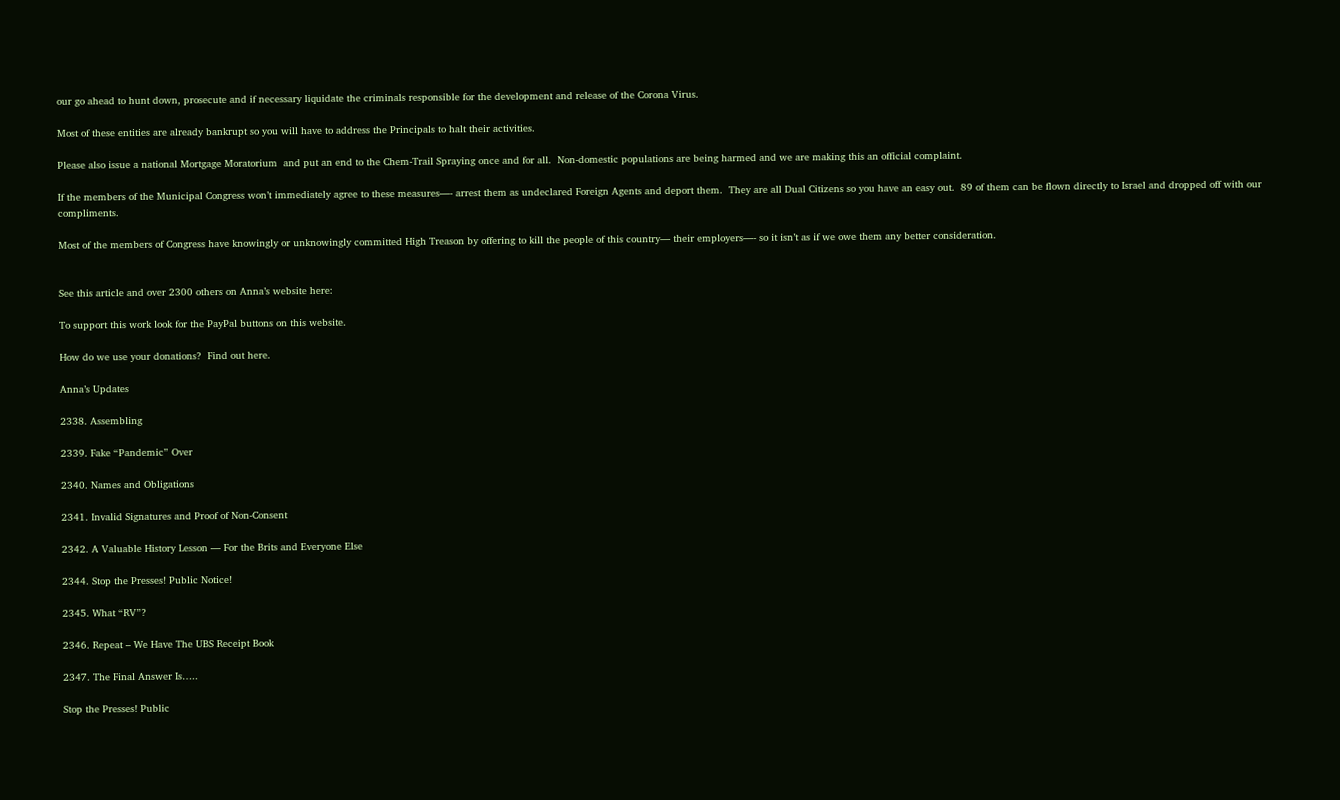our go ahead to hunt down, prosecute and if necessary liquidate the criminals responsible for the development and release of the Corona Virus.

Most of these entities are already bankrupt so you will have to address the Principals to halt their activities.

Please also issue a national Mortgage Moratorium  and put an end to the Chem-Trail Spraying once and for all.  Non-domestic populations are being harmed and we are making this an official complaint.

If the members of the Municipal Congress won’t immediately agree to these measures—- arrest them as undeclared Foreign Agents and deport them.  They are all Dual Citizens so you have an easy out.  89 of them can be flown directly to Israel and dropped off with our compliments.

Most of the members of Congress have knowingly or unknowingly committed High Treason by offering to kill the people of this country— their employers—- so it isn’t as if we owe them any better consideration.


See this article and over 2300 others on Anna’s website here:

To support this work look for the PayPal buttons on this website.

How do we use your donations?  Find out here.

Anna’s Updates

2338. Assembling

2339. Fake “Pandemic” Over

2340. Names and Obligations

2341. Invalid Signatures and Proof of Non-Consent

2342. A Valuable History Lesson — For the Brits and Everyone Else

2344. Stop the Presses! Public Notice!

2345. What “RV”?

2346. Repeat – We Have The UBS Receipt Book

2347. The Final Answer Is…..

Stop the Presses! Public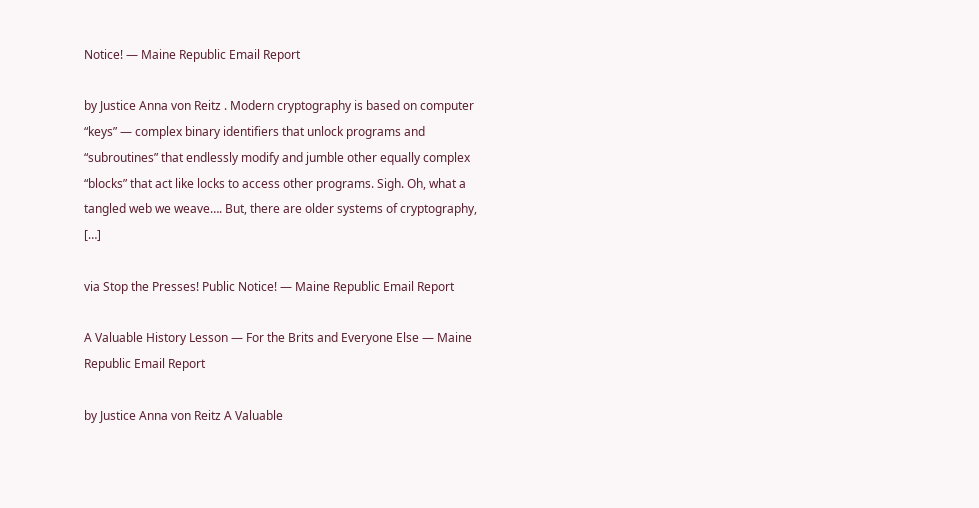Notice! — Maine Republic Email Report

by Justice Anna von Reitz . Modern cryptography is based on computer “keys” — complex binary identifiers that unlock programs and “subroutines” that endlessly modify and jumble other equally complex “blocks” that act like locks to access other programs. Sigh. Oh, what a tangled web we weave…. But, there are older systems of cryptography, […]

via Stop the Presses! Public Notice! — Maine Republic Email Report

A Valuable History Lesson — For the Brits and Everyone Else — Maine Republic Email Report

by Justice Anna von Reitz A Valuable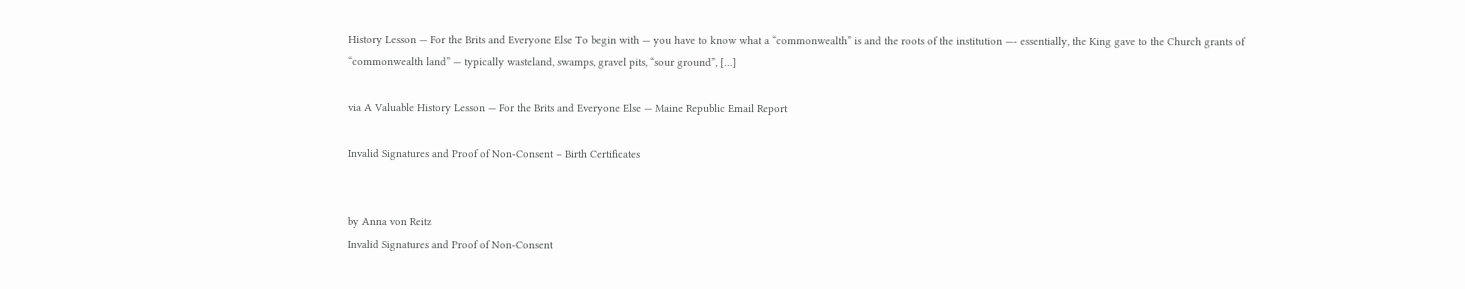History Lesson — For the Brits and Everyone Else To begin with — you have to know what a “commonwealth” is and the roots of the institution —- essentially, the King gave to the Church grants of “commonwealth land” — typically wasteland, swamps, gravel pits, “sour ground”, […]

via A Valuable History Lesson — For the Brits and Everyone Else — Maine Republic Email Report

Invalid Signatures and Proof of Non-Consent – Birth Certificates


by Anna von Reitz
Invalid Signatures and Proof of Non-Consent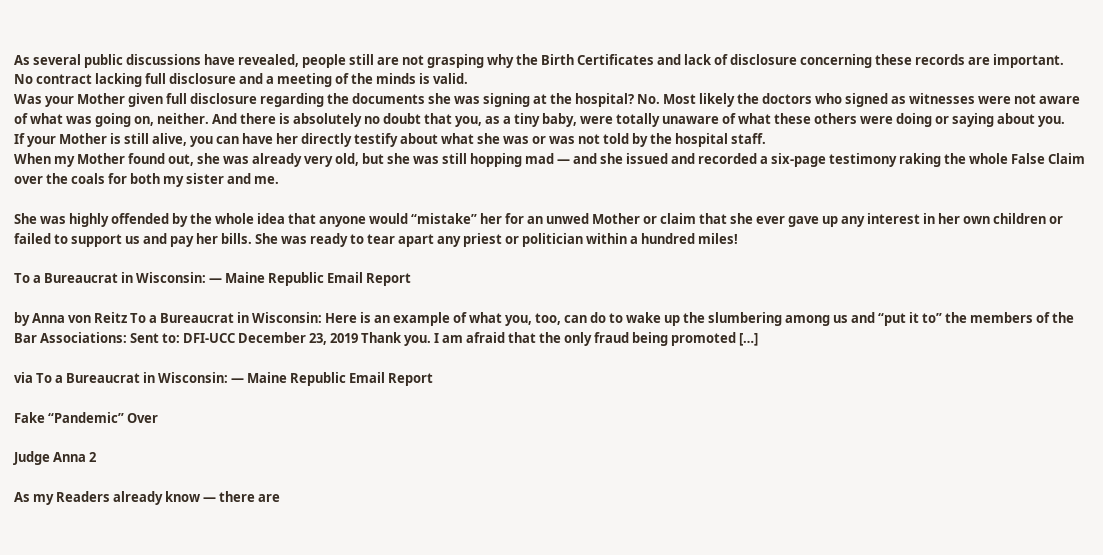As several public discussions have revealed, people still are not grasping why the Birth Certificates and lack of disclosure concerning these records are important.
No contract lacking full disclosure and a meeting of the minds is valid.
Was your Mother given full disclosure regarding the documents she was signing at the hospital? No. Most likely the doctors who signed as witnesses were not aware of what was going on, neither. And there is absolutely no doubt that you, as a tiny baby, were totally unaware of what these others were doing or saying about you.
If your Mother is still alive, you can have her directly testify about what she was or was not told by the hospital staff.
When my Mother found out, she was already very old, but she was still hopping mad — and she issued and recorded a six-page testimony raking the whole False Claim over the coals for both my sister and me.

She was highly offended by the whole idea that anyone would “mistake” her for an unwed Mother or claim that she ever gave up any interest in her own children or failed to support us and pay her bills. She was ready to tear apart any priest or politician within a hundred miles!

To a Bureaucrat in Wisconsin: — Maine Republic Email Report

by Anna von Reitz To a Bureaucrat in Wisconsin: Here is an example of what you, too, can do to wake up the slumbering among us and “put it to” the members of the Bar Associations: Sent to: DFI-UCC December 23, 2019 Thank you. I am afraid that the only fraud being promoted […]

via To a Bureaucrat in Wisconsin: — Maine Republic Email Report

Fake “Pandemic” Over

Judge Anna 2

As my Readers already know — there are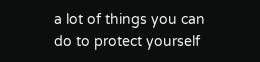a lot of things you can do to protect yourself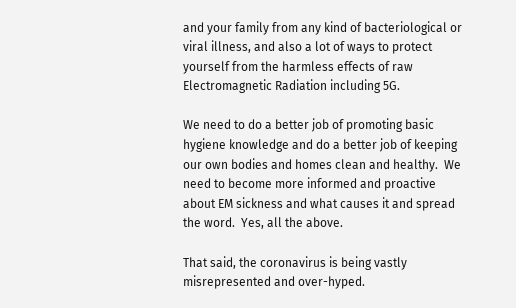and your family from any kind of bacteriological or viral illness, and also a lot of ways to protect yourself from the harmless effects of raw Electromagnetic Radiation including 5G.

We need to do a better job of promoting basic hygiene knowledge and do a better job of keeping our own bodies and homes clean and healthy.  We need to become more informed and proactive about EM sickness and what causes it and spread the word.  Yes, all the above.

That said, the coronavirus is being vastly misrepresented and over-hyped.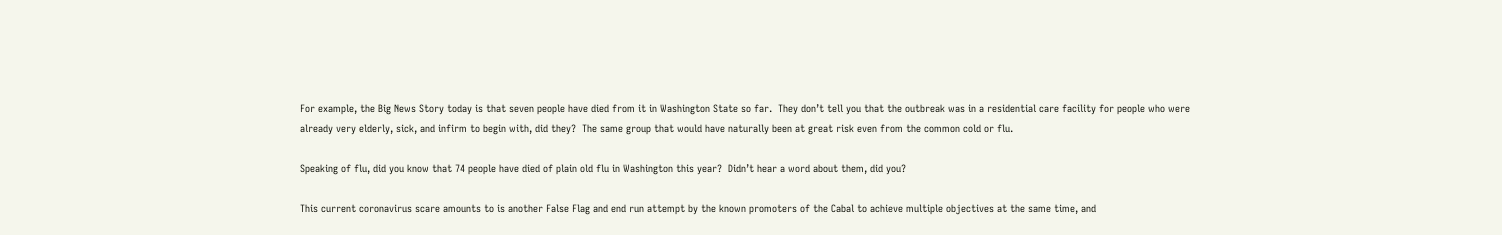For example, the Big News Story today is that seven people have died from it in Washington State so far.  They don’t tell you that the outbreak was in a residential care facility for people who were already very elderly, sick, and infirm to begin with, did they?  The same group that would have naturally been at great risk even from the common cold or flu.

Speaking of flu, did you know that 74 people have died of plain old flu in Washington this year?  Didn’t hear a word about them, did you?

This current coronavirus scare amounts to is another False Flag and end run attempt by the known promoters of the Cabal to achieve multiple objectives at the same time, and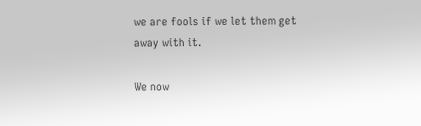we are fools if we let them get away with it.

We now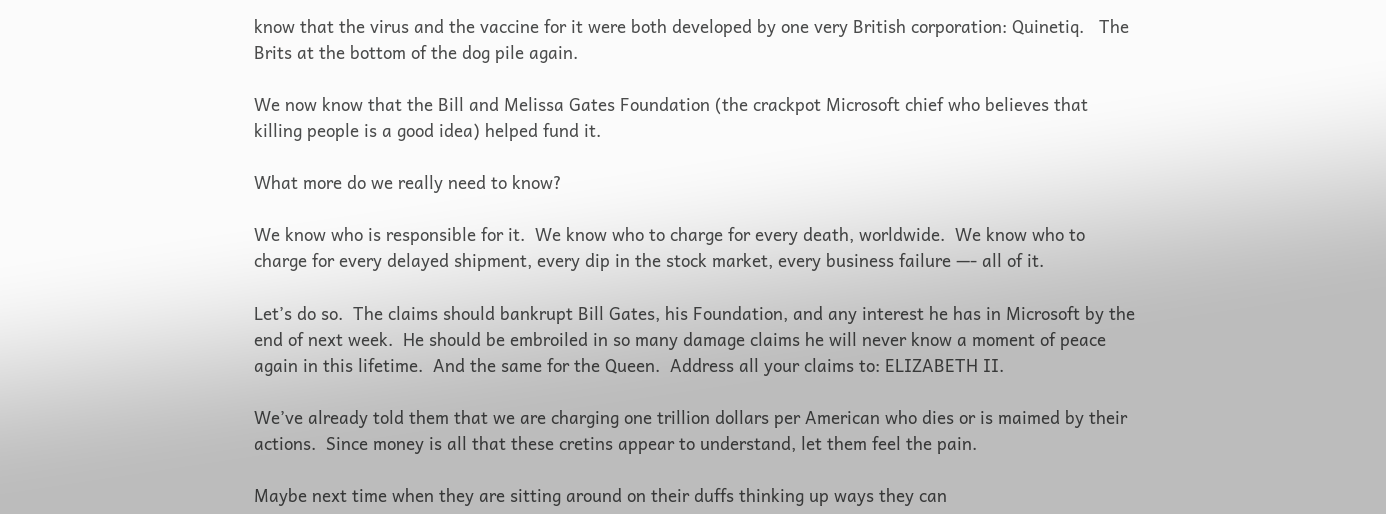know that the virus and the vaccine for it were both developed by one very British corporation: Quinetiq.   The Brits at the bottom of the dog pile again.

We now know that the Bill and Melissa Gates Foundation (the crackpot Microsoft chief who believes that killing people is a good idea) helped fund it.

What more do we really need to know?

We know who is responsible for it.  We know who to charge for every death, worldwide.  We know who to charge for every delayed shipment, every dip in the stock market, every business failure —- all of it.

Let’s do so.  The claims should bankrupt Bill Gates, his Foundation, and any interest he has in Microsoft by the end of next week.  He should be embroiled in so many damage claims he will never know a moment of peace again in this lifetime.  And the same for the Queen.  Address all your claims to: ELIZABETH II.

We’ve already told them that we are charging one trillion dollars per American who dies or is maimed by their actions.  Since money is all that these cretins appear to understand, let them feel the pain.

Maybe next time when they are sitting around on their duffs thinking up ways they can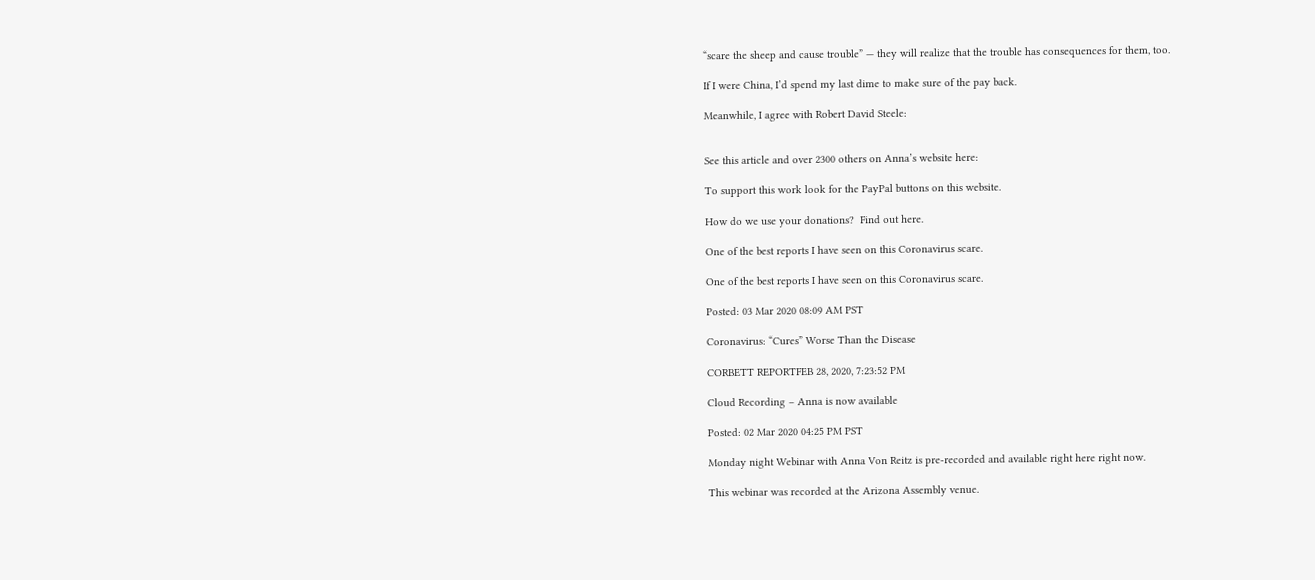“scare the sheep and cause trouble” — they will realize that the trouble has consequences for them, too.

If I were China, I’d spend my last dime to make sure of the pay back.

Meanwhile, I agree with Robert David Steele:


See this article and over 2300 others on Anna’s website here:

To support this work look for the PayPal buttons on this website.

How do we use your donations?  Find out here.

One of the best reports I have seen on this Coronavirus scare.

One of the best reports I have seen on this Coronavirus scare.

Posted: 03 Mar 2020 08:09 AM PST

Coronavirus: “Cures” Worse Than the Disease

CORBETT REPORTFEB 28, 2020, 7:23:52 PM

Cloud Recording – Anna is now available

Posted: 02 Mar 2020 04:25 PM PST

Monday night Webinar with Anna Von Reitz is pre-recorded and available right here right now.

This webinar was recorded at the Arizona Assembly venue.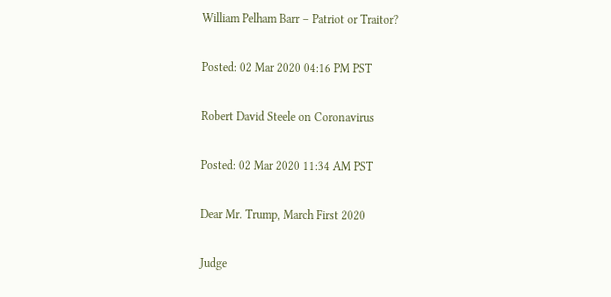William Pelham Barr – Patriot or Traitor?

Posted: 02 Mar 2020 04:16 PM PST

Robert David Steele on Coronavirus

Posted: 02 Mar 2020 11:34 AM PST

Dear Mr. Trump, March First 2020

Judge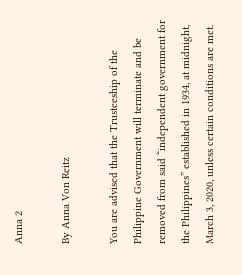Anna 2

By Anna Von Reitz

You are advised that the Trusteeship of the Philippine Government will terminate and be removed from said “independent government for the Philippines” established in 1934, at midnight, March 3, 2020, unless certain conditions are met.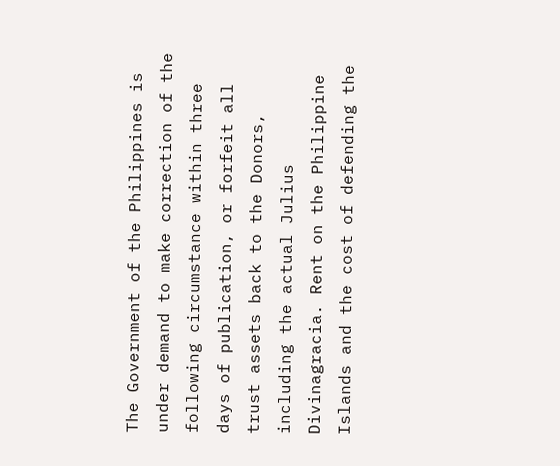The Government of the Philippines is under demand to make correction of the following circumstance within three days of publication, or forfeit all trust assets back to the Donors, including the actual Julius Divinagracia. Rent on the Philippine Islands and the cost of defending the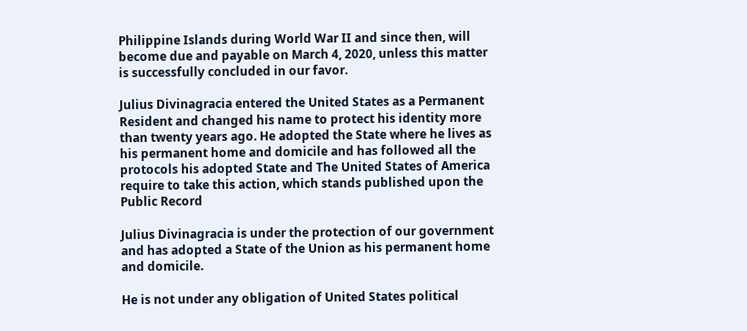Philippine Islands during World War II and since then, will become due and payable on March 4, 2020, unless this matter is successfully concluded in our favor.

Julius Divinagracia entered the United States as a Permanent Resident and changed his name to protect his identity more than twenty years ago. He adopted the State where he lives as his permanent home and domicile and has followed all the protocols his adopted State and The United States of America require to take this action, which stands published upon the Public Record

Julius Divinagracia is under the protection of our government and has adopted a State of the Union as his permanent home and domicile.

He is not under any obligation of United States political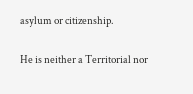asylum or citizenship.

He is neither a Territorial nor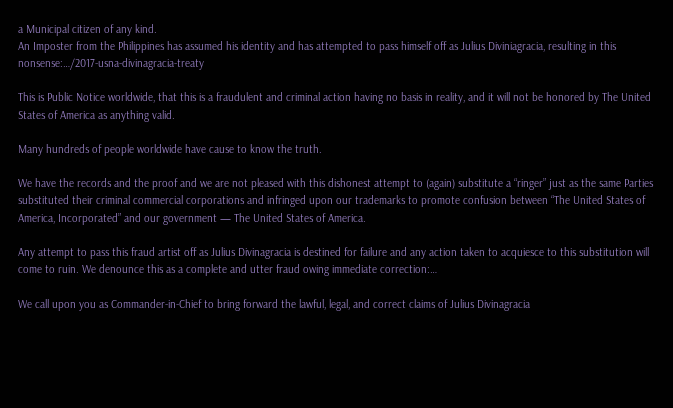a Municipal citizen of any kind.
An Imposter from the Philippines has assumed his identity and has attempted to pass himself off as Julius Diviniagracia, resulting in this nonsense:…/2017-usna-divinagracia-treaty

This is Public Notice worldwide, that this is a fraudulent and criminal action having no basis in reality, and it will not be honored by The United States of America as anything valid.

Many hundreds of people worldwide have cause to know the truth.

We have the records and the proof and we are not pleased with this dishonest attempt to (again) substitute a “ringer” just as the same Parties substituted their criminal commercial corporations and infringed upon our trademarks to promote confusion between “The United States of America, Incorporated” and our government — The United States of America.

Any attempt to pass this fraud artist off as Julius Divinagracia is destined for failure and any action taken to acquiesce to this substitution will come to ruin. We denounce this as a complete and utter fraud owing immediate correction:…

We call upon you as Commander-in-Chief to bring forward the lawful, legal, and correct claims of Julius Divinagracia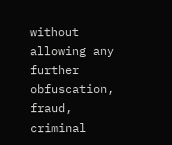without allowing any further obfuscation, fraud, criminal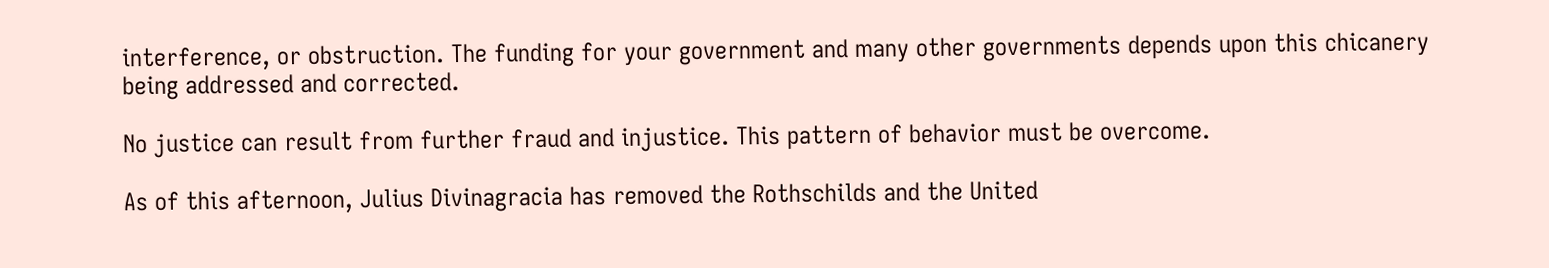interference, or obstruction. The funding for your government and many other governments depends upon this chicanery being addressed and corrected.

No justice can result from further fraud and injustice. This pattern of behavior must be overcome.

As of this afternoon, Julius Divinagracia has removed the Rothschilds and the United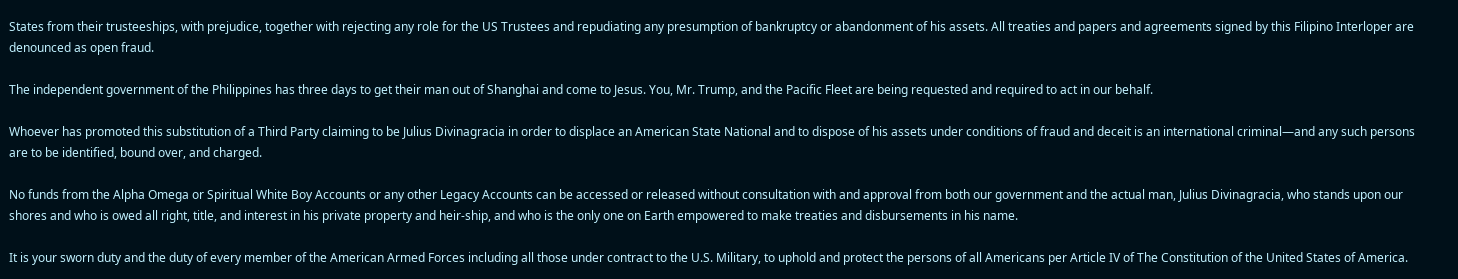States from their trusteeships, with prejudice, together with rejecting any role for the US Trustees and repudiating any presumption of bankruptcy or abandonment of his assets. All treaties and papers and agreements signed by this Filipino Interloper are denounced as open fraud.

The independent government of the Philippines has three days to get their man out of Shanghai and come to Jesus. You, Mr. Trump, and the Pacific Fleet are being requested and required to act in our behalf.

Whoever has promoted this substitution of a Third Party claiming to be Julius Divinagracia in order to displace an American State National and to dispose of his assets under conditions of fraud and deceit is an international criminal—and any such persons are to be identified, bound over, and charged.

No funds from the Alpha Omega or Spiritual White Boy Accounts or any other Legacy Accounts can be accessed or released without consultation with and approval from both our government and the actual man, Julius Divinagracia, who stands upon our shores and who is owed all right, title, and interest in his private property and heir-ship, and who is the only one on Earth empowered to make treaties and disbursements in his name.

It is your sworn duty and the duty of every member of the American Armed Forces including all those under contract to the U.S. Military, to uphold and protect the persons of all Americans per Article IV of The Constitution of the United States of America.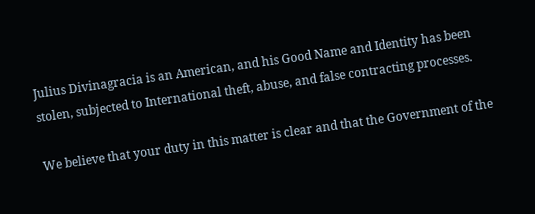Julius Divinagracia is an American, and his Good Name and Identity has been stolen, subjected to International theft, abuse, and false contracting processes.

We believe that your duty in this matter is clear and that the Government of the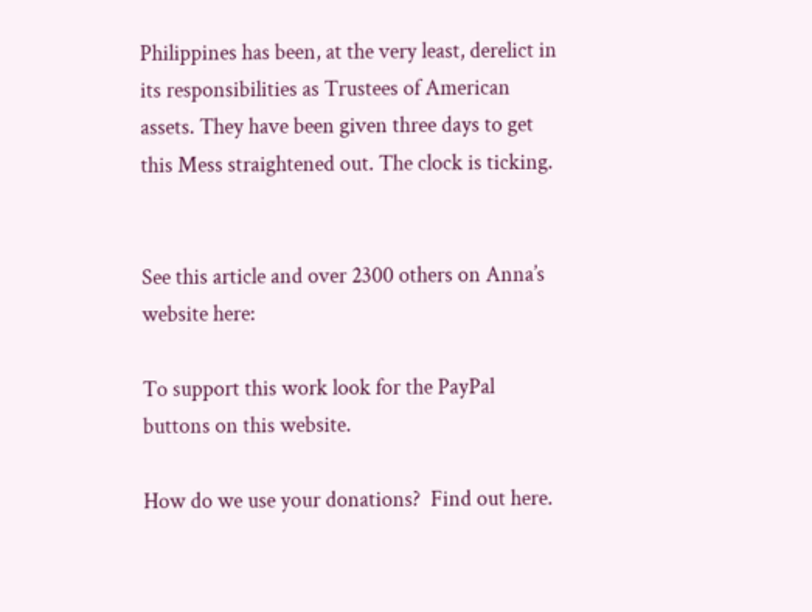Philippines has been, at the very least, derelict in its responsibilities as Trustees of American assets. They have been given three days to get this Mess straightened out. The clock is ticking.


See this article and over 2300 others on Anna’s website here:

To support this work look for the PayPal buttons on this website.

How do we use your donations?  Find out here.